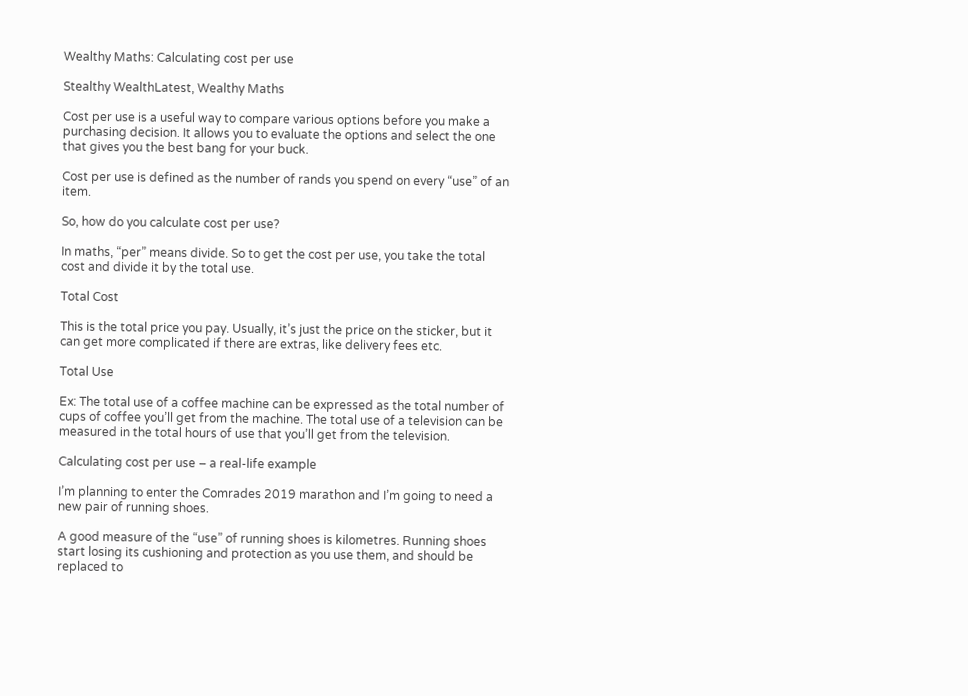Wealthy Maths: Calculating cost per use

Stealthy WealthLatest, Wealthy Maths

Cost per use is a useful way to compare various options before you make a purchasing decision. It allows you to evaluate the options and select the one that gives you the best bang for your buck.

Cost per use is defined as the number of rands you spend on every “use” of an item.

So, how do you calculate cost per use?

In maths, “per” means divide. So to get the cost per use, you take the total cost and divide it by the total use.

Total Cost

This is the total price you pay. Usually, it’s just the price on the sticker, but it can get more complicated if there are extras, like delivery fees etc.

Total Use

Ex: The total use of a coffee machine can be expressed as the total number of cups of coffee you’ll get from the machine. The total use of a television can be measured in the total hours of use that you’ll get from the television.

Calculating cost per use – a real-life example

I’m planning to enter the Comrades 2019 marathon and I’m going to need a new pair of running shoes.

A good measure of the “use” of running shoes is kilometres. Running shoes start losing its cushioning and protection as you use them, and should be replaced to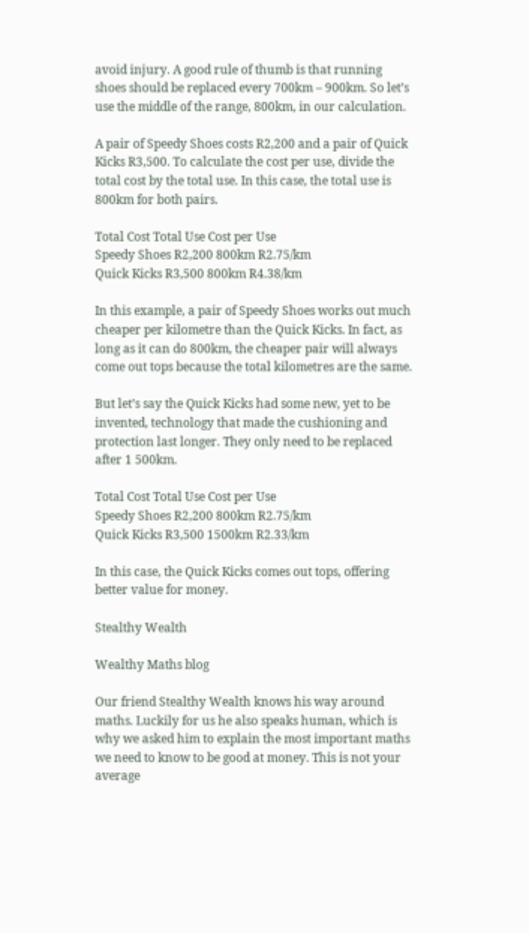avoid injury. A good rule of thumb is that running shoes should be replaced every 700km – 900km. So let’s use the middle of the range, 800km, in our calculation.

A pair of Speedy Shoes costs R2,200 and a pair of Quick Kicks R3,500. To calculate the cost per use, divide the total cost by the total use. In this case, the total use is 800km for both pairs.

Total Cost Total Use Cost per Use
Speedy Shoes R2,200 800km R2.75/km
Quick Kicks R3,500 800km R4.38/km

In this example, a pair of Speedy Shoes works out much cheaper per kilometre than the Quick Kicks. In fact, as long as it can do 800km, the cheaper pair will always come out tops because the total kilometres are the same.

But let’s say the Quick Kicks had some new, yet to be invented, technology that made the cushioning and protection last longer. They only need to be replaced after 1 500km.

Total Cost Total Use Cost per Use
Speedy Shoes R2,200 800km R2.75/km
Quick Kicks R3,500 1500km R2.33/km

In this case, the Quick Kicks comes out tops, offering better value for money.

Stealthy Wealth

Wealthy Maths blog

Our friend Stealthy Wealth knows his way around maths. Luckily for us he also speaks human, which is why we asked him to explain the most important maths we need to know to be good at money. This is not your average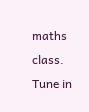maths class. Tune in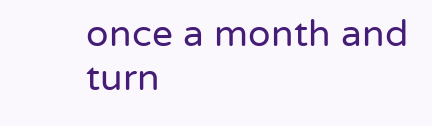once a month and turn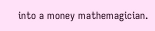into a money mathemagician.